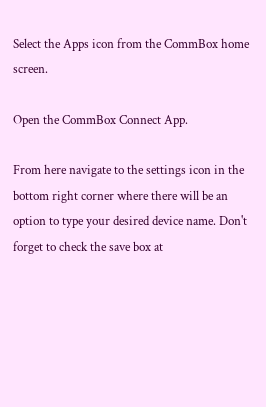Select the Apps icon from the CommBox home screen.

Open the CommBox Connect App.

From here navigate to the settings icon in the bottom right corner where there will be an option to type your desired device name. Don't forget to check the save box at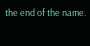the end of the name.